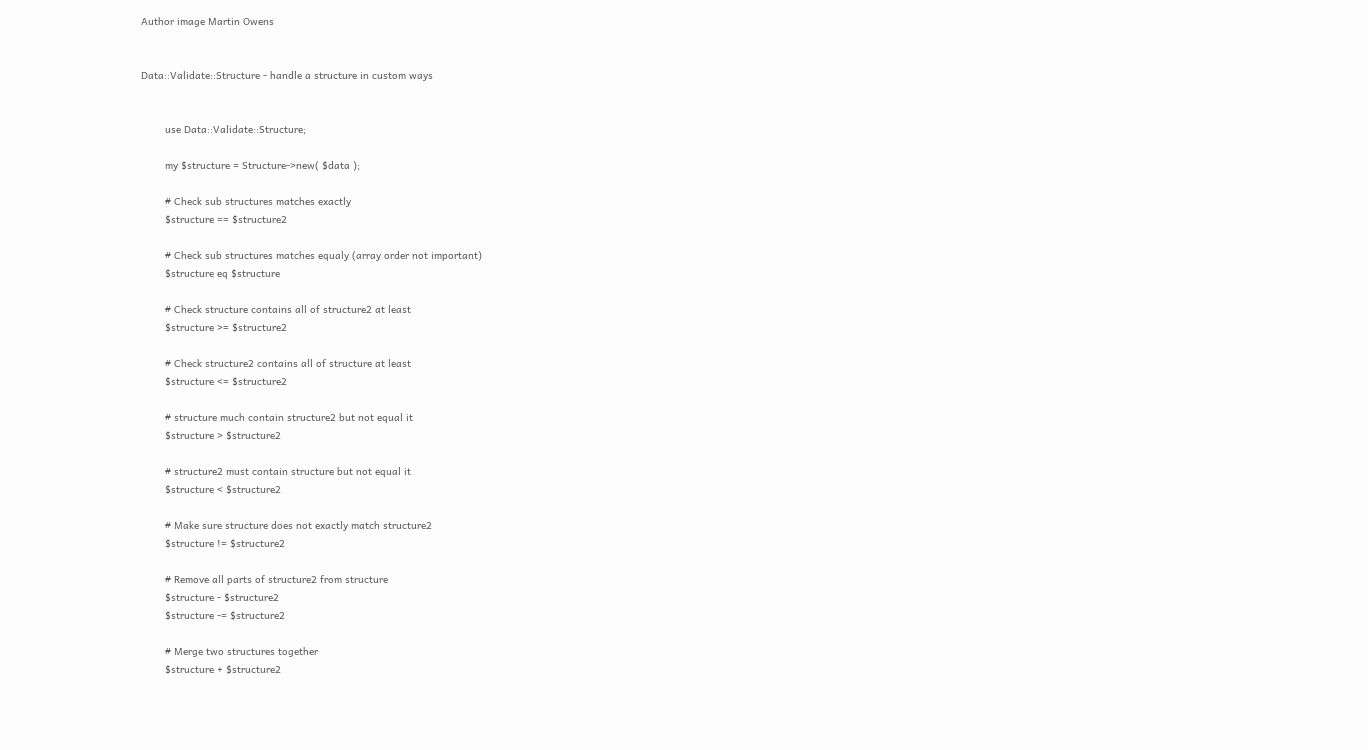Author image Martin Owens


Data::Validate::Structure - handle a structure in custom ways


        use Data::Validate::Structure;

        my $structure = Structure->new( $data );

        # Check sub structures matches exactly
        $structure == $structure2

        # Check sub structures matches equaly (array order not important)
        $structure eq $structure

        # Check structure contains all of structure2 at least
        $structure >= $structure2

        # Check structure2 contains all of structure at least
        $structure <= $structure2

        # structure much contain structure2 but not equal it
        $structure > $structure2

        # structure2 must contain structure but not equal it
        $structure < $structure2

        # Make sure structure does not exactly match structure2
        $structure != $structure2

        # Remove all parts of structure2 from structure
        $structure - $structure2
        $structure -= $structure2

        # Merge two structures together
        $structure + $structure2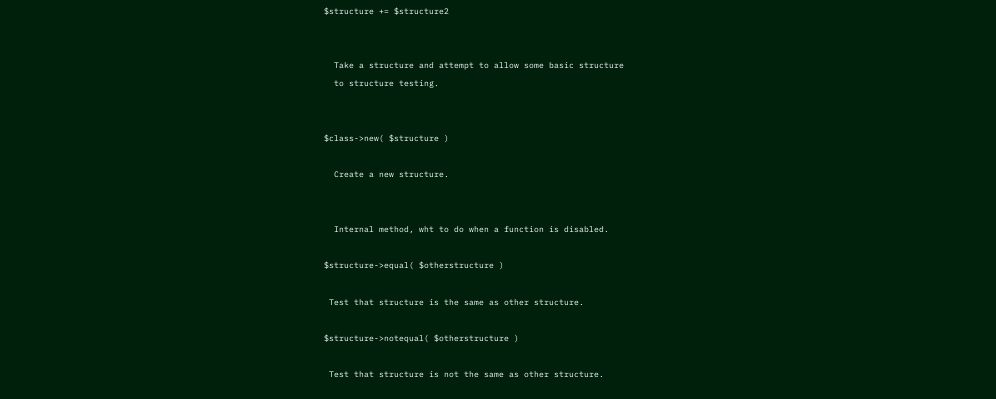$structure += $structure2


  Take a structure and attempt to allow some basic structure
  to structure testing.


$class->new( $structure )

  Create a new structure.


  Internal method, wht to do when a function is disabled.

$structure->equal( $otherstructure )

 Test that structure is the same as other structure.

$structure->notequal( $otherstructure )

 Test that structure is not the same as other structure.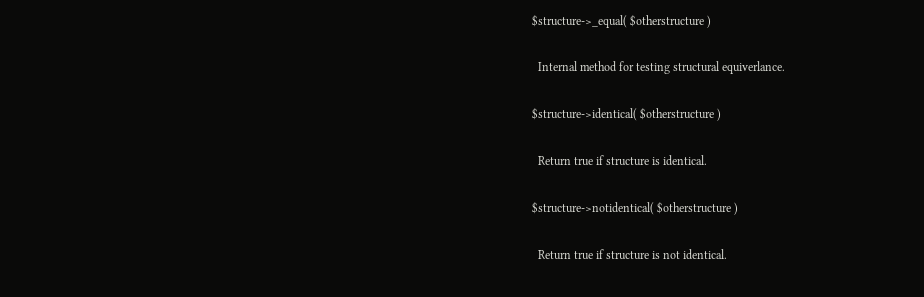$structure->_equal( $otherstructure )

  Internal method for testing structural equiverlance.

$structure->identical( $otherstructure )

  Return true if structure is identical.

$structure->notidentical( $otherstructure )

  Return true if structure is not identical.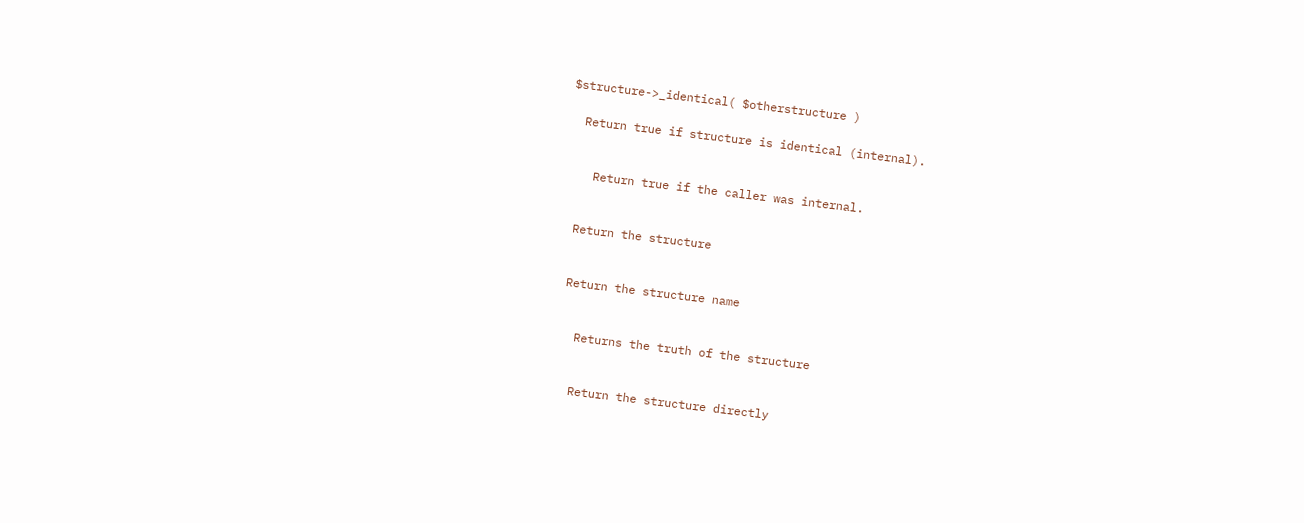$structure->_identical( $otherstructure )

  Return true if structure is identical (internal).


    Return true if the caller was internal.


  Return the structure


  Return the structure name


    Returns the truth of the structure


    Return the structure directly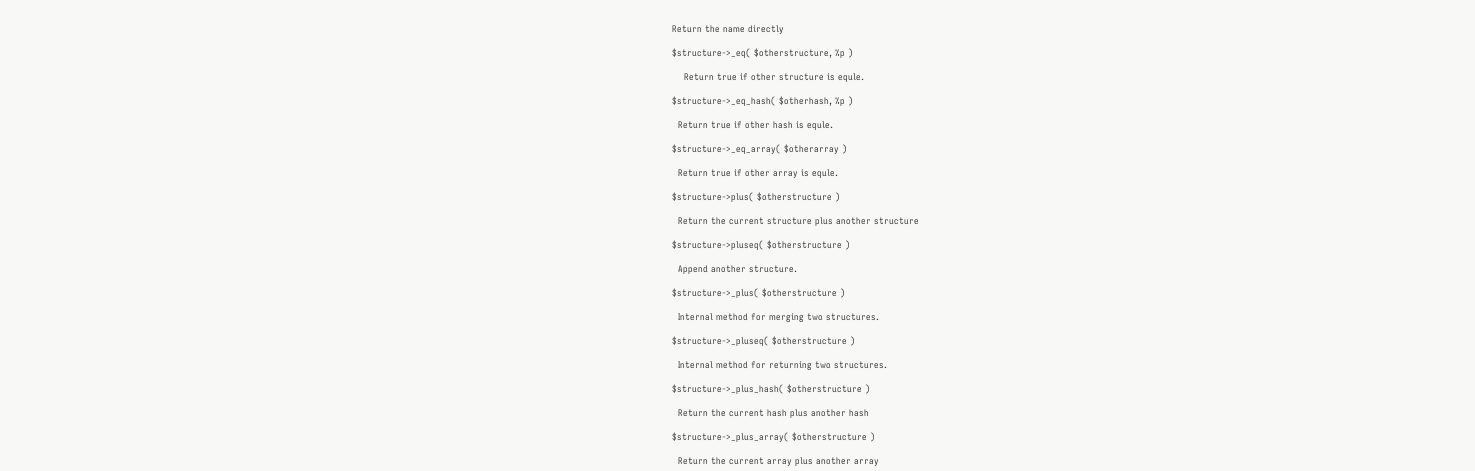Return the name directly

$structure->_eq( $otherstructure, %p )

    Return true if other structure is equle.

$structure->_eq_hash( $otherhash, %p )

  Return true if other hash is equle.

$structure->_eq_array( $otherarray )

  Return true if other array is equle.

$structure->plus( $otherstructure )

  Return the current structure plus another structure

$structure->pluseq( $otherstructure )

  Append another structure.

$structure->_plus( $otherstructure )

  Internal method for merging two structures.

$structure->_pluseq( $otherstructure )

  Internal method for returning two structures.

$structure->_plus_hash( $otherstructure )

  Return the current hash plus another hash

$structure->_plus_array( $otherstructure )

  Return the current array plus another array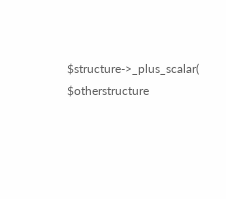$structure->_plus_scalar( $otherstructure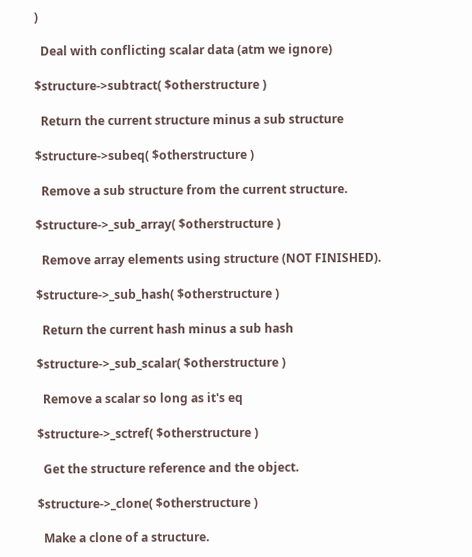)

  Deal with conflicting scalar data (atm we ignore)

$structure->subtract( $otherstructure )

  Return the current structure minus a sub structure

$structure->subeq( $otherstructure )

  Remove a sub structure from the current structure.

$structure->_sub_array( $otherstructure )

  Remove array elements using structure (NOT FINISHED).

$structure->_sub_hash( $otherstructure )

  Return the current hash minus a sub hash

$structure->_sub_scalar( $otherstructure )

  Remove a scalar so long as it's eq

$structure->_sctref( $otherstructure )

  Get the structure reference and the object.

$structure->_clone( $otherstructure )

  Make a clone of a structure.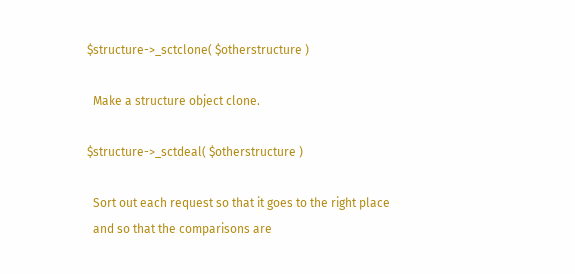$structure->_sctclone( $otherstructure )

  Make a structure object clone.

$structure->_sctdeal( $otherstructure )

  Sort out each request so that it goes to the right place
  and so that the comparisons are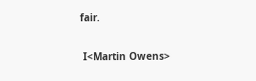fair.


 I<Martin Owens>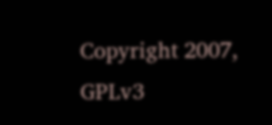Copyright 2007, GPLv3